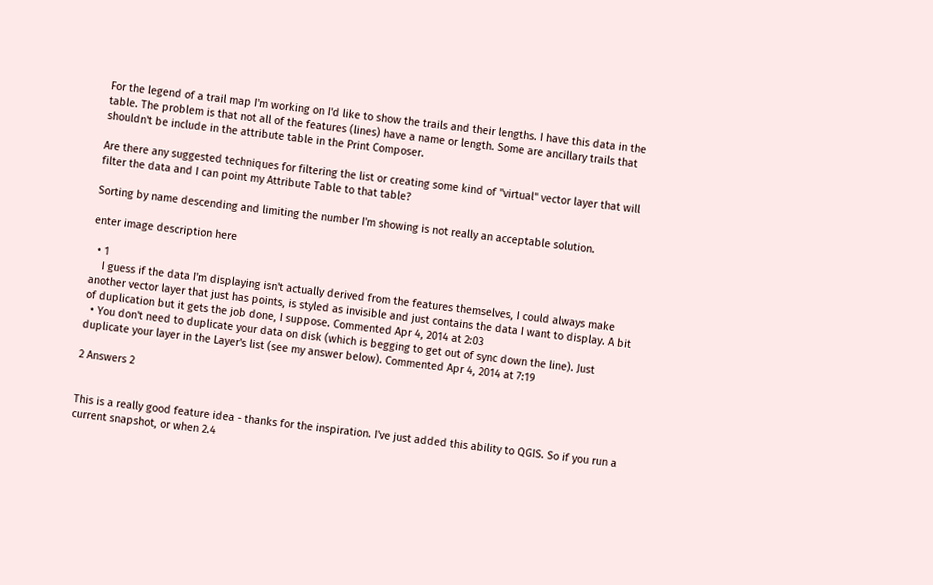For the legend of a trail map I'm working on I'd like to show the trails and their lengths. I have this data in the table. The problem is that not all of the features (lines) have a name or length. Some are ancillary trails that shouldn't be include in the attribute table in the Print Composer.

Are there any suggested techniques for filtering the list or creating some kind of "virtual" vector layer that will filter the data and I can point my Attribute Table to that table?

Sorting by name descending and limiting the number I'm showing is not really an acceptable solution.

enter image description here

  • 1
    I guess if the data I'm displaying isn't actually derived from the features themselves, I could always make another vector layer that just has points, is styled as invisible and just contains the data I want to display. A bit of duplication but it gets the job done, I suppose. Commented Apr 4, 2014 at 2:03
  • You don't need to duplicate your data on disk (which is begging to get out of sync down the line). Just duplicate your layer in the Layer's list (see my answer below). Commented Apr 4, 2014 at 7:19

2 Answers 2


This is a really good feature idea - thanks for the inspiration. I've just added this ability to QGIS. So if you run a current snapshot, or when 2.4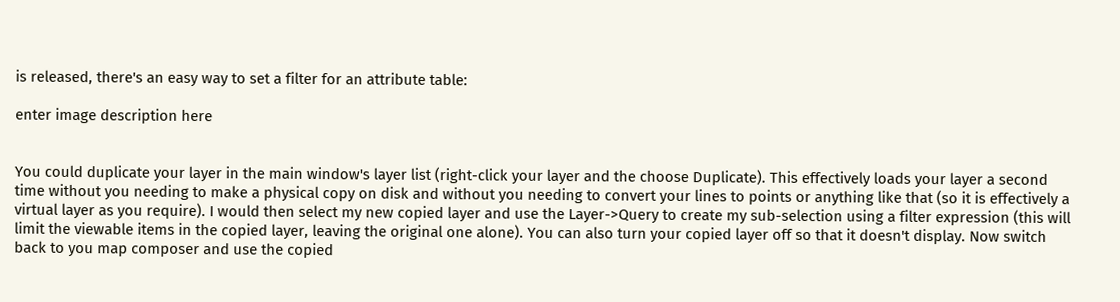is released, there's an easy way to set a filter for an attribute table:

enter image description here


You could duplicate your layer in the main window's layer list (right-click your layer and the choose Duplicate). This effectively loads your layer a second time without you needing to make a physical copy on disk and without you needing to convert your lines to points or anything like that (so it is effectively a virtual layer as you require). I would then select my new copied layer and use the Layer->Query to create my sub-selection using a filter expression (this will limit the viewable items in the copied layer, leaving the original one alone). You can also turn your copied layer off so that it doesn't display. Now switch back to you map composer and use the copied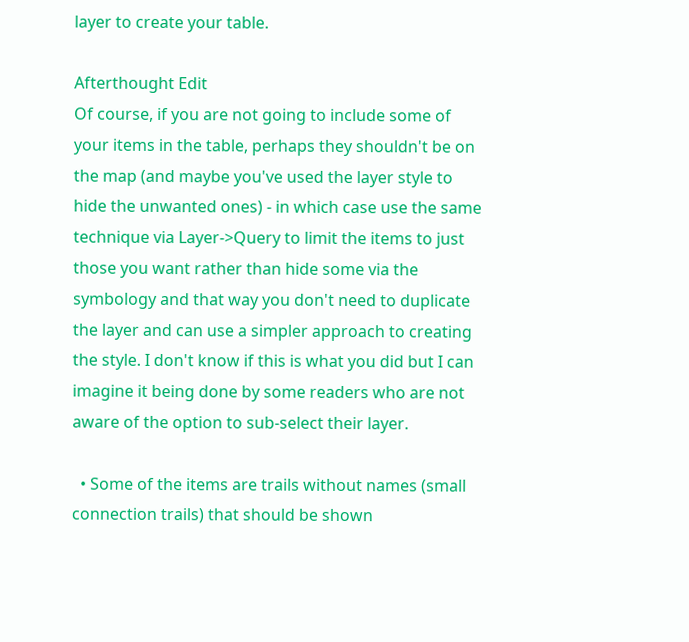layer to create your table.

Afterthought Edit
Of course, if you are not going to include some of your items in the table, perhaps they shouldn't be on the map (and maybe you've used the layer style to hide the unwanted ones) - in which case use the same technique via Layer->Query to limit the items to just those you want rather than hide some via the symbology and that way you don't need to duplicate the layer and can use a simpler approach to creating the style. I don't know if this is what you did but I can imagine it being done by some readers who are not aware of the option to sub-select their layer.

  • Some of the items are trails without names (small connection trails) that should be shown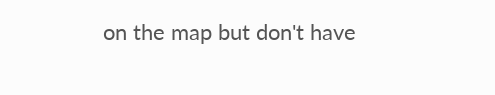on the map but don't have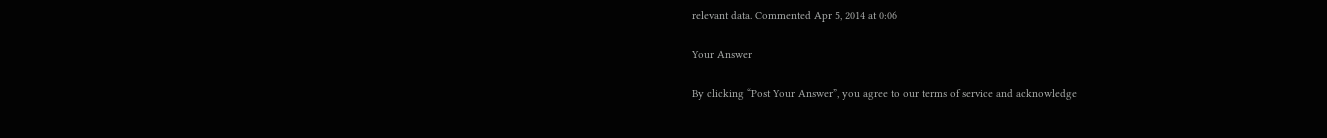relevant data. Commented Apr 5, 2014 at 0:06

Your Answer

By clicking “Post Your Answer”, you agree to our terms of service and acknowledge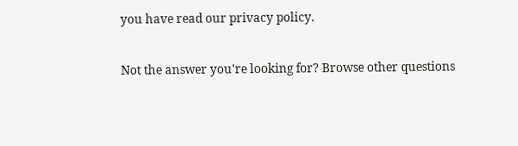you have read our privacy policy.

Not the answer you're looking for? Browse other questions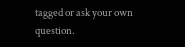tagged or ask your own question.